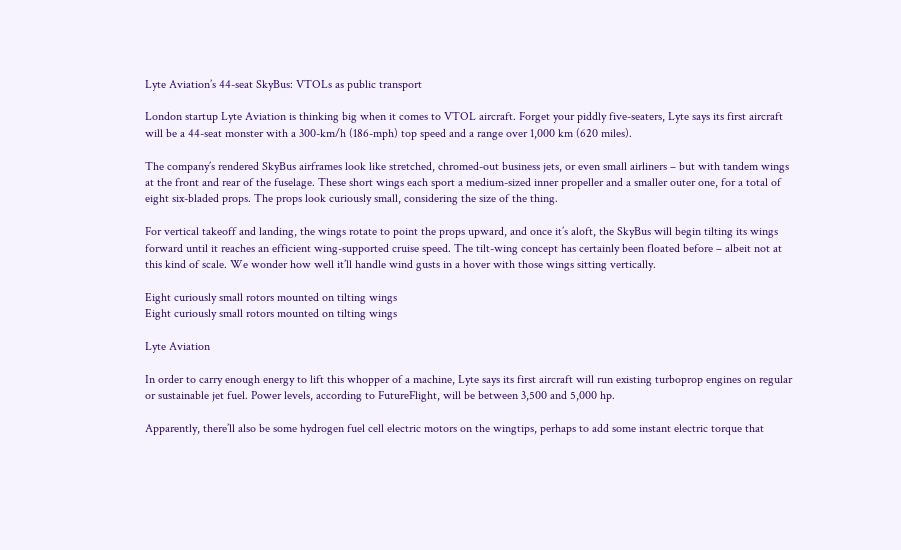Lyte Aviation’s 44-seat SkyBus: VTOLs as public transport

London startup Lyte Aviation is thinking big when it comes to VTOL aircraft. Forget your piddly five-seaters, Lyte says its first aircraft will be a 44-seat monster with a 300-km/h (186-mph) top speed and a range over 1,000 km (620 miles).

The company’s rendered SkyBus airframes look like stretched, chromed-out business jets, or even small airliners – but with tandem wings at the front and rear of the fuselage. These short wings each sport a medium-sized inner propeller and a smaller outer one, for a total of eight six-bladed props. The props look curiously small, considering the size of the thing.

For vertical takeoff and landing, the wings rotate to point the props upward, and once it’s aloft, the SkyBus will begin tilting its wings forward until it reaches an efficient wing-supported cruise speed. The tilt-wing concept has certainly been floated before – albeit not at this kind of scale. We wonder how well it’ll handle wind gusts in a hover with those wings sitting vertically.

Eight curiously small rotors mounted on tilting wings
Eight curiously small rotors mounted on tilting wings

Lyte Aviation

In order to carry enough energy to lift this whopper of a machine, Lyte says its first aircraft will run existing turboprop engines on regular or sustainable jet fuel. Power levels, according to FutureFlight, will be between 3,500 and 5,000 hp.

Apparently, there’ll also be some hydrogen fuel cell electric motors on the wingtips, perhaps to add some instant electric torque that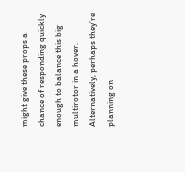might give these props a chance of responding quickly enough to balance this big multirotor in a hover. Alternatively, perhaps they’re planning on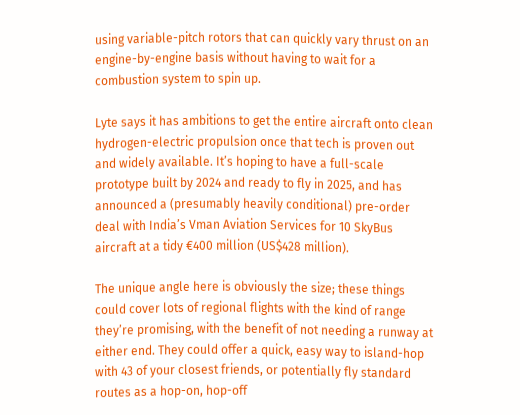using variable-pitch rotors that can quickly vary thrust on an engine-by-engine basis without having to wait for a combustion system to spin up.

Lyte says it has ambitions to get the entire aircraft onto clean hydrogen-electric propulsion once that tech is proven out and widely available. It’s hoping to have a full-scale prototype built by 2024 and ready to fly in 2025, and has announced a (presumably heavily conditional) pre-order deal with India’s Vman Aviation Services for 10 SkyBus aircraft at a tidy €400 million (US$428 million).

The unique angle here is obviously the size; these things could cover lots of regional flights with the kind of range they’re promising, with the benefit of not needing a runway at either end. They could offer a quick, easy way to island-hop with 43 of your closest friends, or potentially fly standard routes as a hop-on, hop-off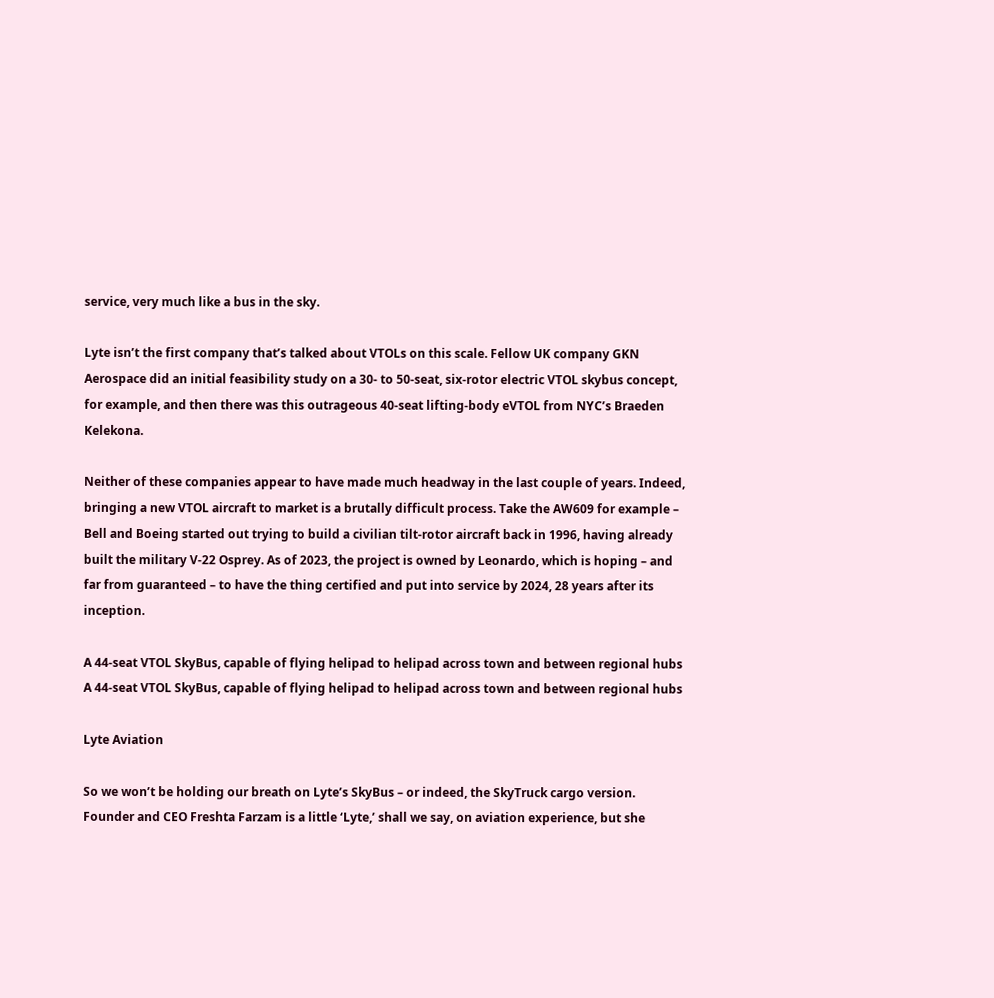service, very much like a bus in the sky.

Lyte isn’t the first company that’s talked about VTOLs on this scale. Fellow UK company GKN Aerospace did an initial feasibility study on a 30- to 50-seat, six-rotor electric VTOL skybus concept, for example, and then there was this outrageous 40-seat lifting-body eVTOL from NYC’s Braeden Kelekona.

Neither of these companies appear to have made much headway in the last couple of years. Indeed, bringing a new VTOL aircraft to market is a brutally difficult process. Take the AW609 for example – Bell and Boeing started out trying to build a civilian tilt-rotor aircraft back in 1996, having already built the military V-22 Osprey. As of 2023, the project is owned by Leonardo, which is hoping – and far from guaranteed – to have the thing certified and put into service by 2024, 28 years after its inception.

A 44-seat VTOL SkyBus, capable of flying helipad to helipad across town and between regional hubs
A 44-seat VTOL SkyBus, capable of flying helipad to helipad across town and between regional hubs

Lyte Aviation

So we won’t be holding our breath on Lyte’s SkyBus – or indeed, the SkyTruck cargo version. Founder and CEO Freshta Farzam is a little ‘Lyte,’ shall we say, on aviation experience, but she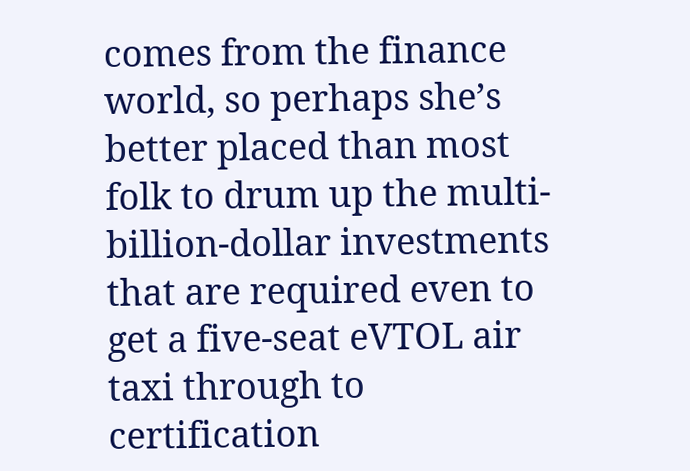comes from the finance world, so perhaps she’s better placed than most folk to drum up the multi-billion-dollar investments that are required even to get a five-seat eVTOL air taxi through to certification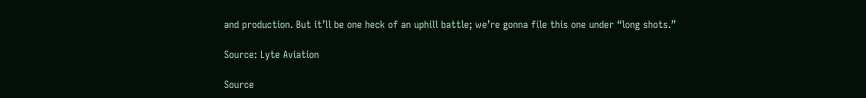and production. But it’ll be one heck of an uphill battle; we’re gonna file this one under “long shots.”

Source: Lyte Aviation

Source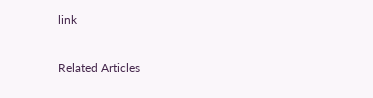link

Related Articles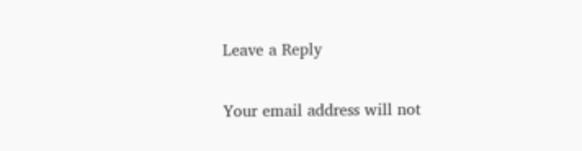Leave a Reply

Your email address will not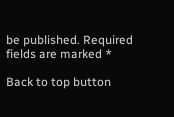be published. Required fields are marked *

Back to top button